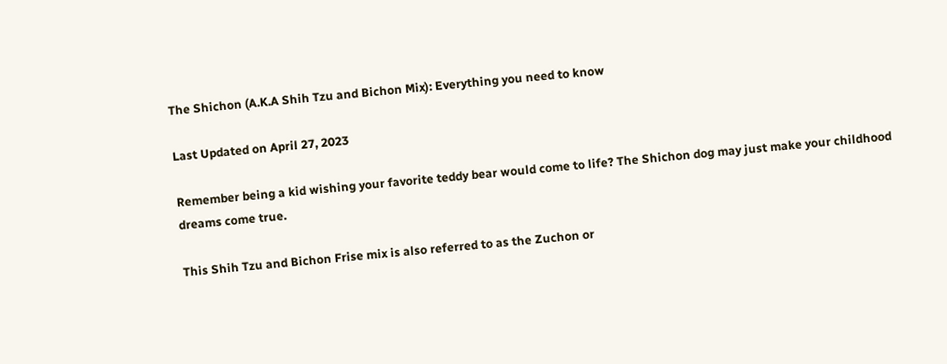The Shichon (A.K.A Shih Tzu and Bichon Mix): Everything you need to know

Last Updated on April 27, 2023

Remember being a kid wishing your favorite teddy bear would come to life? The Shichon dog may just make your childhood dreams come true.

This Shih Tzu and Bichon Frise mix is also referred to as the Zuchon or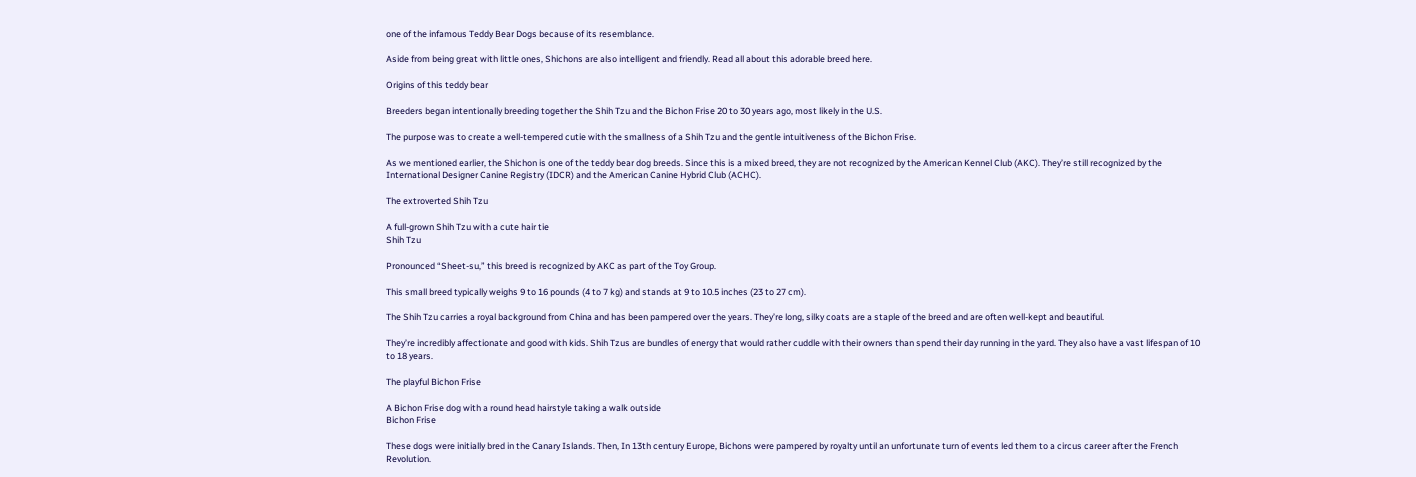one of the infamous Teddy Bear Dogs because of its resemblance.

Aside from being great with little ones, Shichons are also intelligent and friendly. Read all about this adorable breed here.

Origins of this teddy bear

Breeders began intentionally breeding together the Shih Tzu and the Bichon Frise 20 to 30 years ago, most likely in the U.S.

The purpose was to create a well-tempered cutie with the smallness of a Shih Tzu and the gentle intuitiveness of the Bichon Frise.

As we mentioned earlier, the Shichon is one of the teddy bear dog breeds. Since this is a mixed breed, they are not recognized by the American Kennel Club (AKC). They’re still recognized by the International Designer Canine Registry (IDCR) and the American Canine Hybrid Club (ACHC).

The extroverted Shih Tzu

A full-grown Shih Tzu with a cute hair tie
Shih Tzu

Pronounced “Sheet-su,” this breed is recognized by AKC as part of the Toy Group.

This small breed typically weighs 9 to 16 pounds (4 to 7 kg) and stands at 9 to 10.5 inches (23 to 27 cm).

The Shih Tzu carries a royal background from China and has been pampered over the years. They’re long, silky coats are a staple of the breed and are often well-kept and beautiful.

They’re incredibly affectionate and good with kids. Shih Tzus are bundles of energy that would rather cuddle with their owners than spend their day running in the yard. They also have a vast lifespan of 10 to 18 years.

The playful Bichon Frise

A Bichon Frise dog with a round head hairstyle taking a walk outside
Bichon Frise

These dogs were initially bred in the Canary Islands. Then, In 13th century Europe, Bichons were pampered by royalty until an unfortunate turn of events led them to a circus career after the French Revolution.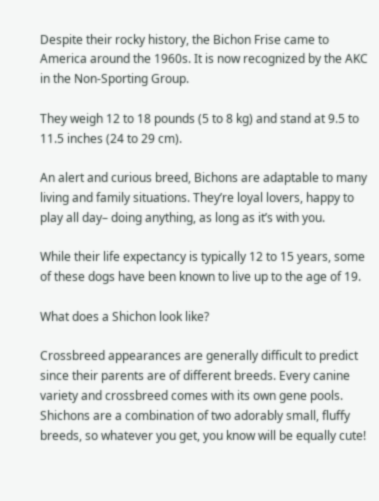Despite their rocky history, the Bichon Frise came to America around the 1960s. It is now recognized by the AKC in the Non-Sporting Group.

They weigh 12 to 18 pounds (5 to 8 kg) and stand at 9.5 to 11.5 inches (24 to 29 cm).

An alert and curious breed, Bichons are adaptable to many living and family situations. They’re loyal lovers, happy to play all day– doing anything, as long as it’s with you.

While their life expectancy is typically 12 to 15 years, some of these dogs have been known to live up to the age of 19.

What does a Shichon look like?

Crossbreed appearances are generally difficult to predict since their parents are of different breeds. Every canine variety and crossbreed comes with its own gene pools. Shichons are a combination of two adorably small, fluffy breeds, so whatever you get, you know will be equally cute!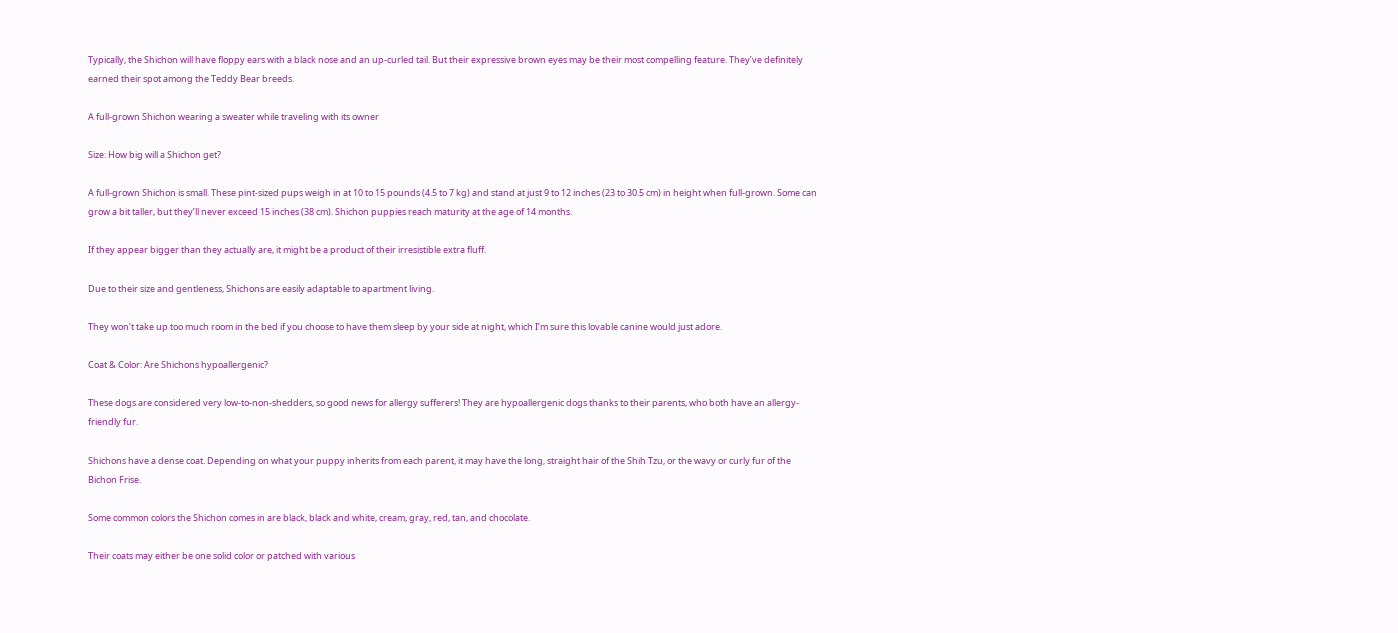Typically, the Shichon will have floppy ears with a black nose and an up-curled tail. But their expressive brown eyes may be their most compelling feature. They’ve definitely earned their spot among the Teddy Bear breeds.

A full-grown Shichon wearing a sweater while traveling with its owner

Size: How big will a Shichon get?

A full-grown Shichon is small. These pint-sized pups weigh in at 10 to 15 pounds (4.5 to 7 kg) and stand at just 9 to 12 inches (23 to 30.5 cm) in height when full-grown. Some can grow a bit taller, but they’ll never exceed 15 inches (38 cm). Shichon puppies reach maturity at the age of 14 months.

If they appear bigger than they actually are, it might be a product of their irresistible extra fluff.

Due to their size and gentleness, Shichons are easily adaptable to apartment living.

They won’t take up too much room in the bed if you choose to have them sleep by your side at night, which I’m sure this lovable canine would just adore.

Coat & Color: Are Shichons hypoallergenic?

These dogs are considered very low-to-non-shedders, so good news for allergy sufferers! They are hypoallergenic dogs thanks to their parents, who both have an allergy-friendly fur.

Shichons have a dense coat. Depending on what your puppy inherits from each parent, it may have the long, straight hair of the Shih Tzu, or the wavy or curly fur of the Bichon Frise.

Some common colors the Shichon comes in are black, black and white, cream, gray, red, tan, and chocolate.

Their coats may either be one solid color or patched with various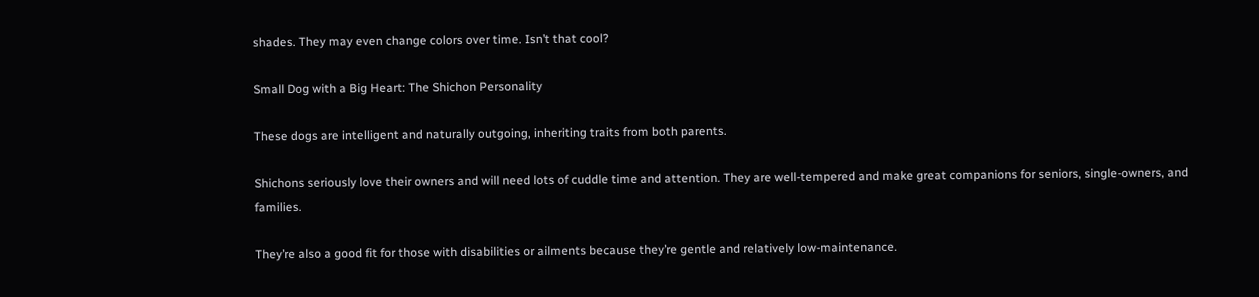shades. They may even change colors over time. Isn’t that cool?

Small Dog with a Big Heart: The Shichon Personality

These dogs are intelligent and naturally outgoing, inheriting traits from both parents.

Shichons seriously love their owners and will need lots of cuddle time and attention. They are well-tempered and make great companions for seniors, single-owners, and families.

They’re also a good fit for those with disabilities or ailments because they’re gentle and relatively low-maintenance.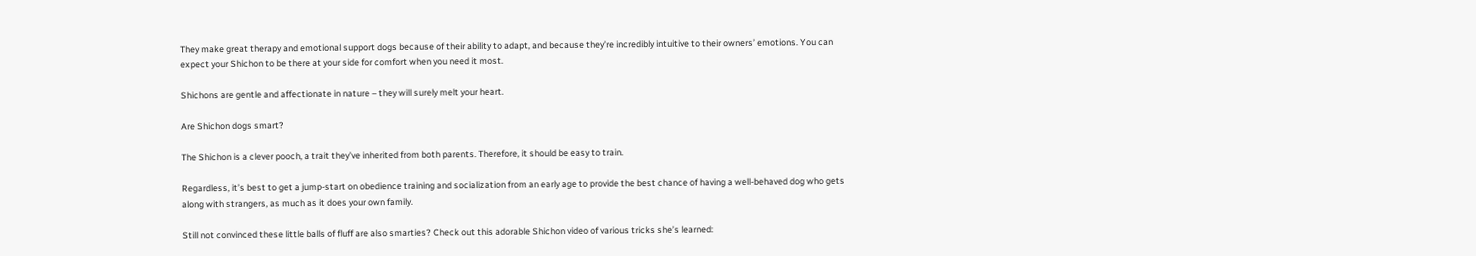They make great therapy and emotional support dogs because of their ability to adapt, and because they’re incredibly intuitive to their owners’ emotions. You can expect your Shichon to be there at your side for comfort when you need it most.

Shichons are gentle and affectionate in nature – they will surely melt your heart.

Are Shichon dogs smart?

The Shichon is a clever pooch, a trait they’ve inherited from both parents. Therefore, it should be easy to train.

Regardless, it’s best to get a jump-start on obedience training and socialization from an early age to provide the best chance of having a well-behaved dog who gets along with strangers, as much as it does your own family.

Still not convinced these little balls of fluff are also smarties? Check out this adorable Shichon video of various tricks she’s learned: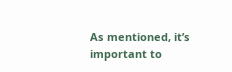As mentioned, it’s important to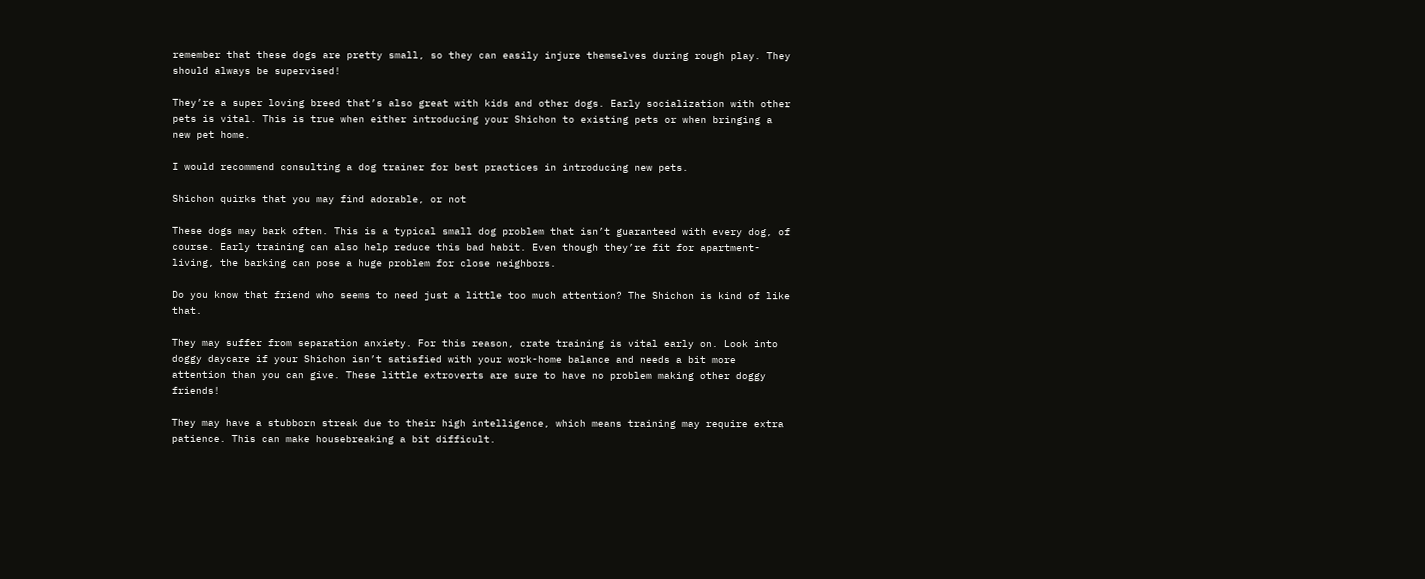remember that these dogs are pretty small, so they can easily injure themselves during rough play. They should always be supervised!

They’re a super loving breed that’s also great with kids and other dogs. Early socialization with other pets is vital. This is true when either introducing your Shichon to existing pets or when bringing a new pet home.

I would recommend consulting a dog trainer for best practices in introducing new pets.

Shichon quirks that you may find adorable, or not

These dogs may bark often. This is a typical small dog problem that isn’t guaranteed with every dog, of course. Early training can also help reduce this bad habit. Even though they’re fit for apartment-living, the barking can pose a huge problem for close neighbors.

Do you know that friend who seems to need just a little too much attention? The Shichon is kind of like that.

They may suffer from separation anxiety. For this reason, crate training is vital early on. Look into doggy daycare if your Shichon isn’t satisfied with your work-home balance and needs a bit more attention than you can give. These little extroverts are sure to have no problem making other doggy friends!

They may have a stubborn streak due to their high intelligence, which means training may require extra patience. This can make housebreaking a bit difficult.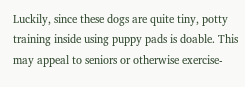Luckily, since these dogs are quite tiny, potty training inside using puppy pads is doable. This may appeal to seniors or otherwise exercise-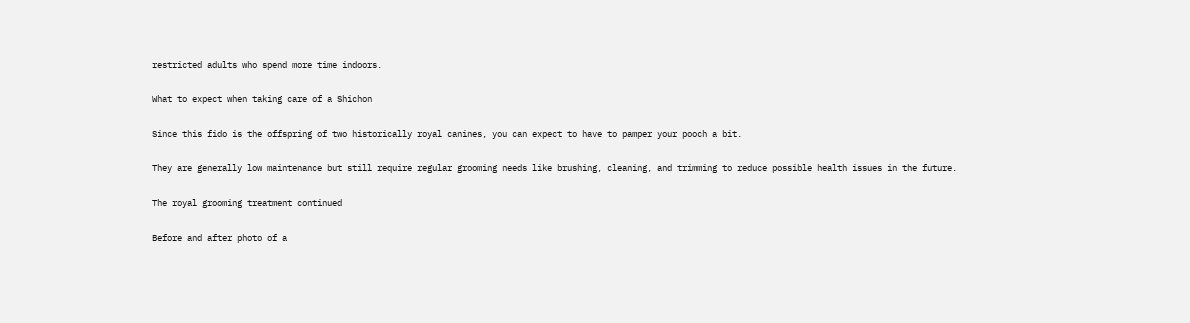restricted adults who spend more time indoors.

What to expect when taking care of a Shichon

Since this fido is the offspring of two historically royal canines, you can expect to have to pamper your pooch a bit.

They are generally low maintenance but still require regular grooming needs like brushing, cleaning, and trimming to reduce possible health issues in the future.

The royal grooming treatment continued

Before and after photo of a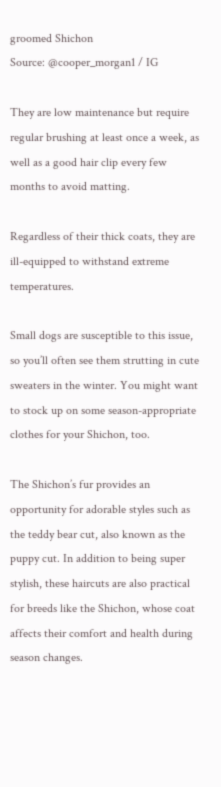groomed Shichon
Source: @cooper_morgan1 / IG

They are low maintenance but require regular brushing at least once a week, as well as a good hair clip every few months to avoid matting.

Regardless of their thick coats, they are ill-equipped to withstand extreme temperatures.

Small dogs are susceptible to this issue, so you’ll often see them strutting in cute sweaters in the winter. You might want to stock up on some season-appropriate clothes for your Shichon, too.

The Shichon’s fur provides an opportunity for adorable styles such as the teddy bear cut, also known as the puppy cut. In addition to being super stylish, these haircuts are also practical for breeds like the Shichon, whose coat affects their comfort and health during season changes.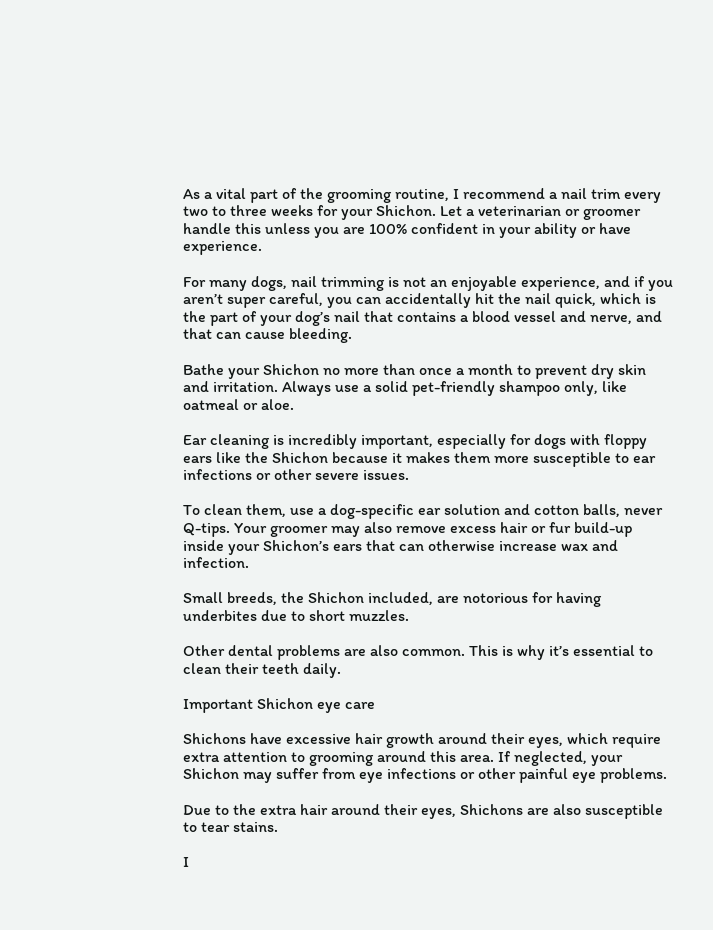As a vital part of the grooming routine, I recommend a nail trim every two to three weeks for your Shichon. Let a veterinarian or groomer handle this unless you are 100% confident in your ability or have experience.

For many dogs, nail trimming is not an enjoyable experience, and if you aren’t super careful, you can accidentally hit the nail quick, which is the part of your dog’s nail that contains a blood vessel and nerve, and that can cause bleeding.

Bathe your Shichon no more than once a month to prevent dry skin and irritation. Always use a solid pet-friendly shampoo only, like oatmeal or aloe.

Ear cleaning is incredibly important, especially for dogs with floppy ears like the Shichon because it makes them more susceptible to ear infections or other severe issues.

To clean them, use a dog-specific ear solution and cotton balls, never Q-tips. Your groomer may also remove excess hair or fur build-up inside your Shichon’s ears that can otherwise increase wax and infection.

Small breeds, the Shichon included, are notorious for having underbites due to short muzzles.

Other dental problems are also common. This is why it’s essential to clean their teeth daily.

Important Shichon eye care

Shichons have excessive hair growth around their eyes, which require extra attention to grooming around this area. If neglected, your Shichon may suffer from eye infections or other painful eye problems.

Due to the extra hair around their eyes, Shichons are also susceptible to tear stains.

I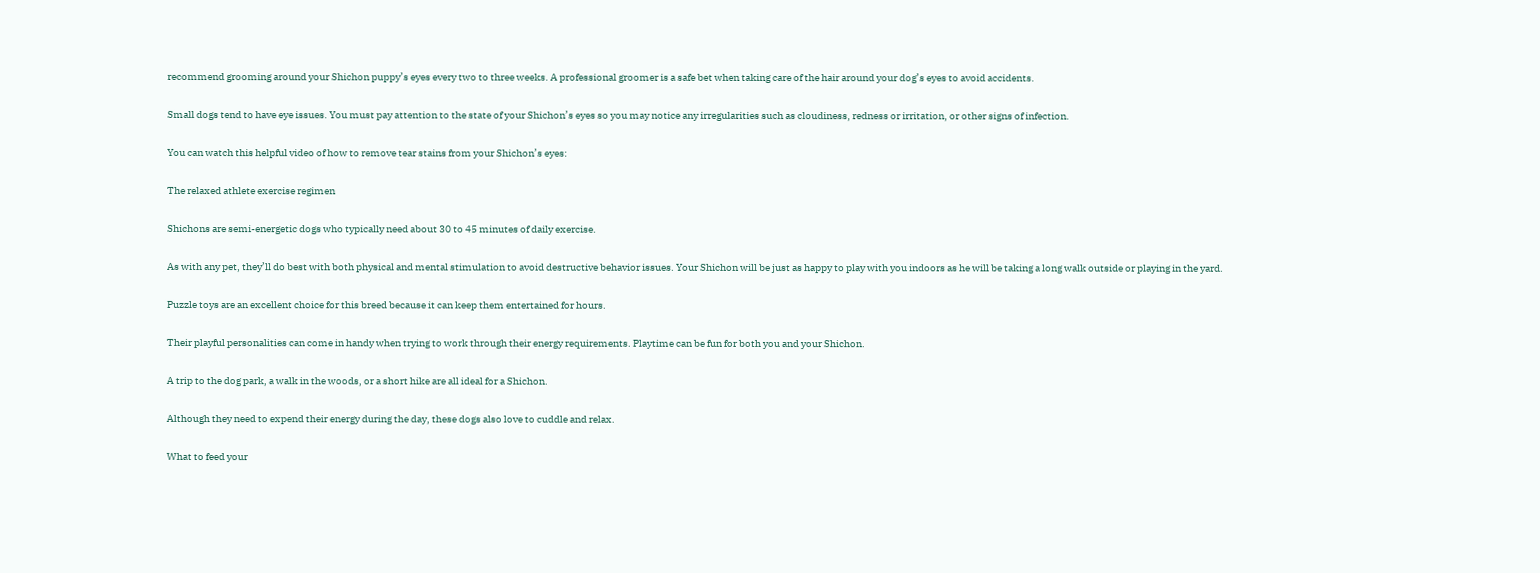recommend grooming around your Shichon puppy’s eyes every two to three weeks. A professional groomer is a safe bet when taking care of the hair around your dog’s eyes to avoid accidents.

Small dogs tend to have eye issues. You must pay attention to the state of your Shichon’s eyes so you may notice any irregularities such as cloudiness, redness or irritation, or other signs of infection.

You can watch this helpful video of how to remove tear stains from your Shichon’s eyes:

The relaxed athlete exercise regimen

Shichons are semi-energetic dogs who typically need about 30 to 45 minutes of daily exercise.

As with any pet, they’ll do best with both physical and mental stimulation to avoid destructive behavior issues. Your Shichon will be just as happy to play with you indoors as he will be taking a long walk outside or playing in the yard.

Puzzle toys are an excellent choice for this breed because it can keep them entertained for hours.

Their playful personalities can come in handy when trying to work through their energy requirements. Playtime can be fun for both you and your Shichon.

A trip to the dog park, a walk in the woods, or a short hike are all ideal for a Shichon.

Although they need to expend their energy during the day, these dogs also love to cuddle and relax.

What to feed your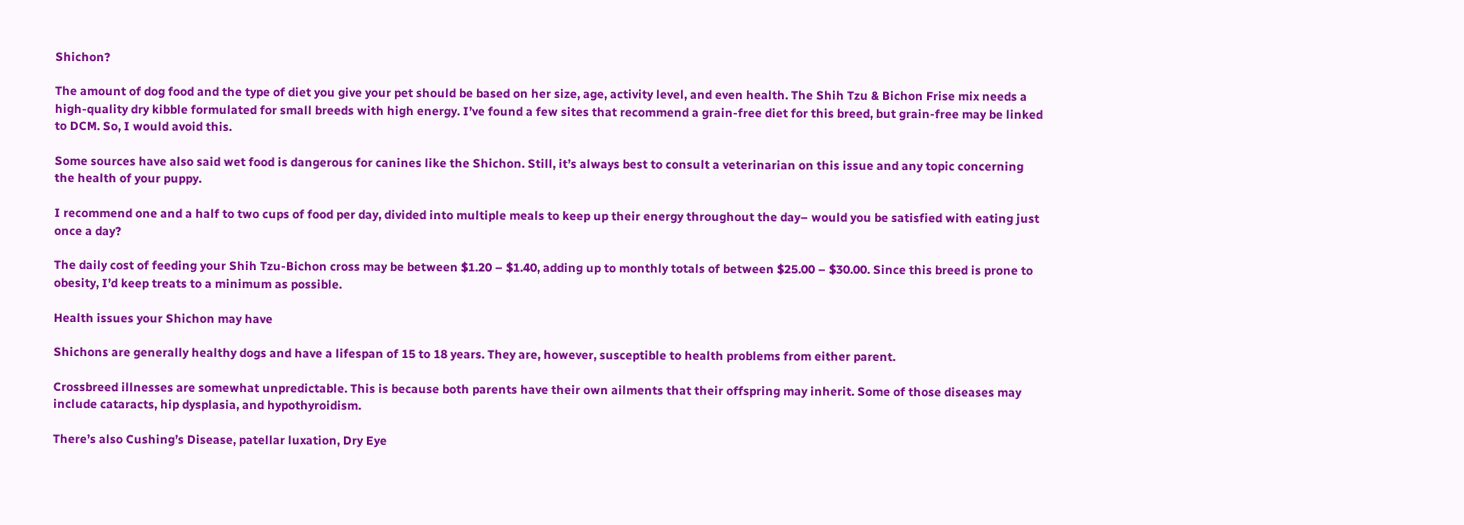Shichon?

The amount of dog food and the type of diet you give your pet should be based on her size, age, activity level, and even health. The Shih Tzu & Bichon Frise mix needs a high-quality dry kibble formulated for small breeds with high energy. I’ve found a few sites that recommend a grain-free diet for this breed, but grain-free may be linked to DCM. So, I would avoid this.

Some sources have also said wet food is dangerous for canines like the Shichon. Still, it’s always best to consult a veterinarian on this issue and any topic concerning the health of your puppy.

I recommend one and a half to two cups of food per day, divided into multiple meals to keep up their energy throughout the day– would you be satisfied with eating just once a day?

The daily cost of feeding your Shih Tzu-Bichon cross may be between $1.20 – $1.40, adding up to monthly totals of between $25.00 – $30.00. Since this breed is prone to obesity, I’d keep treats to a minimum as possible.

Health issues your Shichon may have

Shichons are generally healthy dogs and have a lifespan of 15 to 18 years. They are, however, susceptible to health problems from either parent.

Crossbreed illnesses are somewhat unpredictable. This is because both parents have their own ailments that their offspring may inherit. Some of those diseases may include cataracts, hip dysplasia, and hypothyroidism.

There’s also Cushing’s Disease, patellar luxation, Dry Eye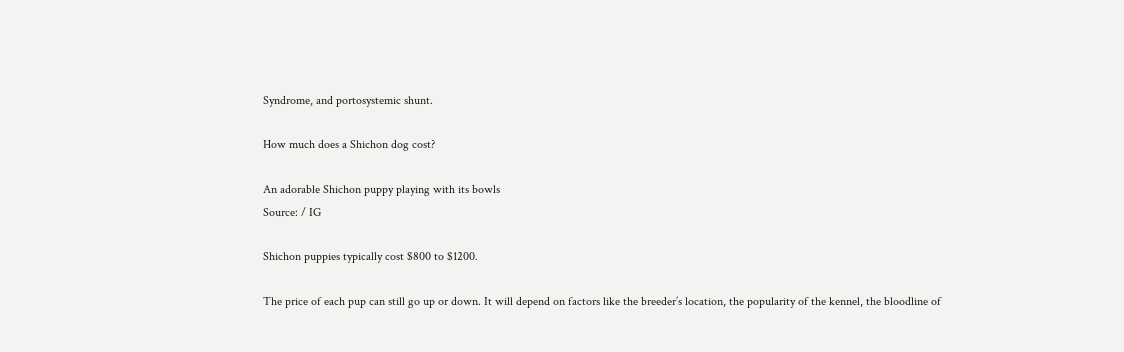Syndrome, and portosystemic shunt.

How much does a Shichon dog cost?

An adorable Shichon puppy playing with its bowls
Source: / IG

Shichon puppies typically cost $800 to $1200.

The price of each pup can still go up or down. It will depend on factors like the breeder’s location, the popularity of the kennel, the bloodline of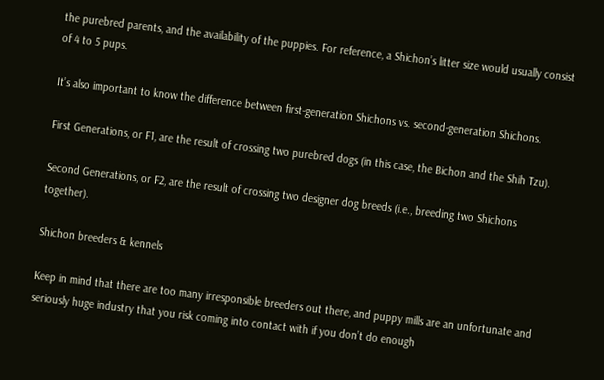the purebred parents, and the availability of the puppies. For reference, a Shichon’s litter size would usually consist of 4 to 5 pups.

It’s also important to know the difference between first-generation Shichons vs. second-generation Shichons.

First Generations, or F1, are the result of crossing two purebred dogs (in this case, the Bichon and the Shih Tzu).

Second Generations, or F2, are the result of crossing two designer dog breeds (i.e., breeding two Shichons together).

Shichon breeders & kennels

Keep in mind that there are too many irresponsible breeders out there, and puppy mills are an unfortunate and seriously huge industry that you risk coming into contact with if you don’t do enough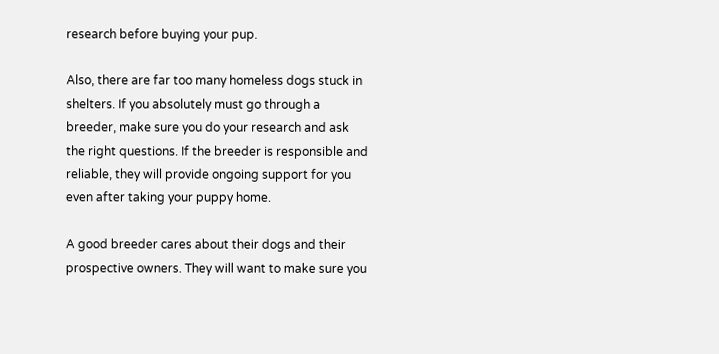research before buying your pup.

Also, there are far too many homeless dogs stuck in shelters. If you absolutely must go through a breeder, make sure you do your research and ask the right questions. If the breeder is responsible and reliable, they will provide ongoing support for you even after taking your puppy home.

A good breeder cares about their dogs and their prospective owners. They will want to make sure you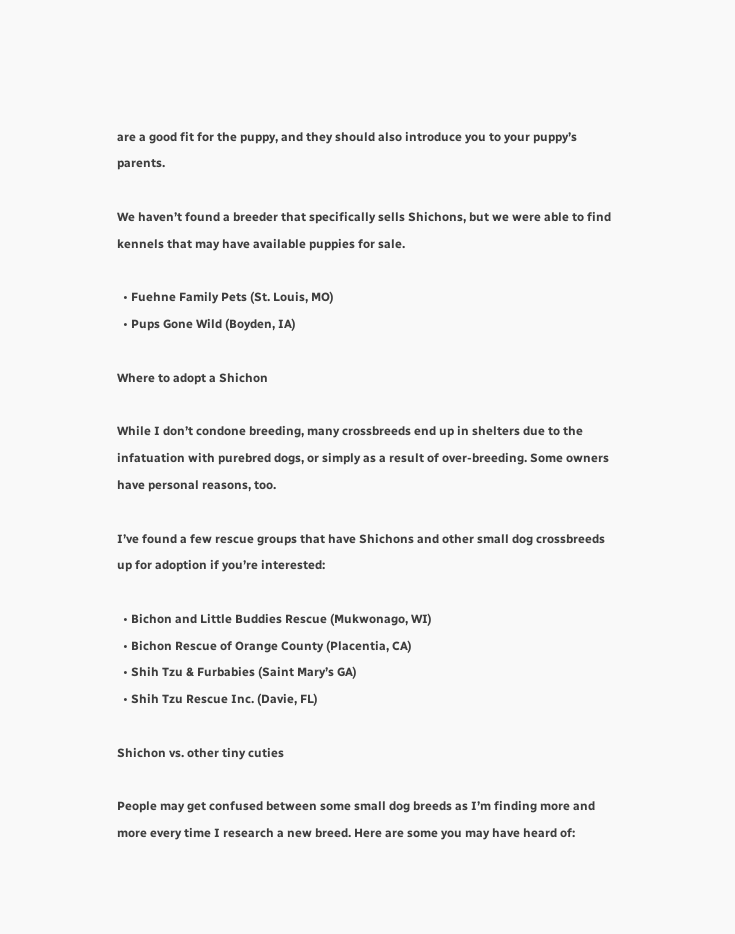are a good fit for the puppy, and they should also introduce you to your puppy’s parents.

We haven’t found a breeder that specifically sells Shichons, but we were able to find kennels that may have available puppies for sale.

  • Fuehne Family Pets (St. Louis, MO)
  • Pups Gone Wild (Boyden, IA)

Where to adopt a Shichon

While I don’t condone breeding, many crossbreeds end up in shelters due to the infatuation with purebred dogs, or simply as a result of over-breeding. Some owners have personal reasons, too.

I’ve found a few rescue groups that have Shichons and other small dog crossbreeds up for adoption if you’re interested:

  • Bichon and Little Buddies Rescue (Mukwonago, WI)
  • Bichon Rescue of Orange County (Placentia, CA)
  • Shih Tzu & Furbabies (Saint Mary’s GA)
  • Shih Tzu Rescue Inc. (Davie, FL)

Shichon vs. other tiny cuties

People may get confused between some small dog breeds as I’m finding more and more every time I research a new breed. Here are some you may have heard of: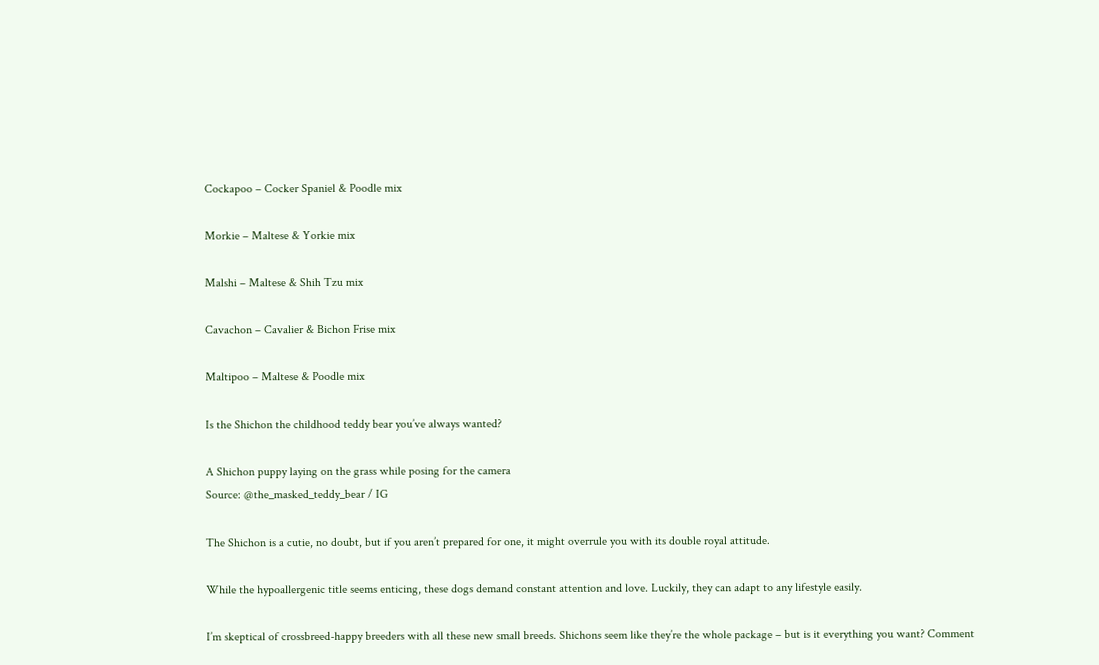Cockapoo – Cocker Spaniel & Poodle mix

Morkie – Maltese & Yorkie mix

Malshi – Maltese & Shih Tzu mix

Cavachon – Cavalier & Bichon Frise mix

Maltipoo – Maltese & Poodle mix

Is the Shichon the childhood teddy bear you’ve always wanted?

A Shichon puppy laying on the grass while posing for the camera
Source: @the_masked_teddy_bear / IG

The Shichon is a cutie, no doubt, but if you aren’t prepared for one, it might overrule you with its double royal attitude.

While the hypoallergenic title seems enticing, these dogs demand constant attention and love. Luckily, they can adapt to any lifestyle easily.

I’m skeptical of crossbreed-happy breeders with all these new small breeds. Shichons seem like they’re the whole package – but is it everything you want? Comment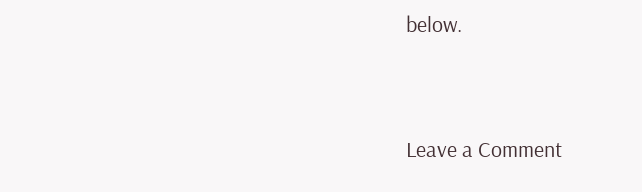below.


Leave a Comment